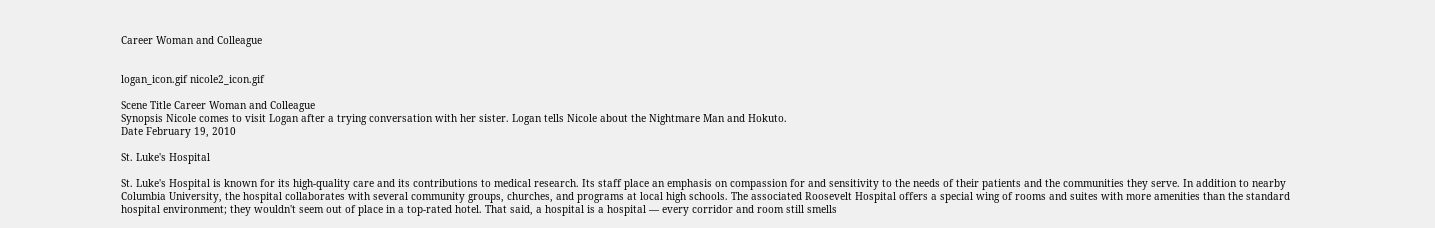Career Woman and Colleague


logan_icon.gif nicole2_icon.gif

Scene Title Career Woman and Colleague
Synopsis Nicole comes to visit Logan after a trying conversation with her sister. Logan tells Nicole about the Nightmare Man and Hokuto.
Date February 19, 2010

St. Luke's Hospital

St. Luke's Hospital is known for its high-quality care and its contributions to medical research. Its staff place an emphasis on compassion for and sensitivity to the needs of their patients and the communities they serve. In addition to nearby Columbia University, the hospital collaborates with several community groups, churches, and programs at local high schools. The associated Roosevelt Hospital offers a special wing of rooms and suites with more amenities than the standard hospital environment; they wouldn't seem out of place in a top-rated hotel. That said, a hospital is a hospital — every corridor and room still smells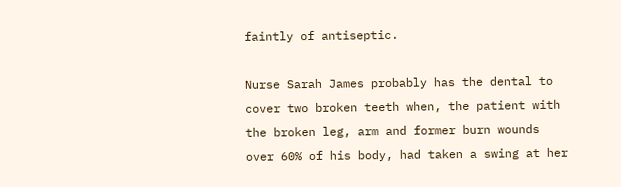faintly of antiseptic.

Nurse Sarah James probably has the dental to cover two broken teeth when, the patient with the broken leg, arm and former burn wounds over 60% of his body, had taken a swing at her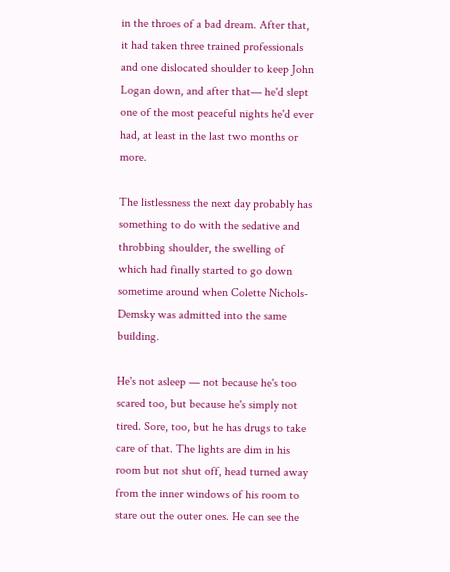in the throes of a bad dream. After that, it had taken three trained professionals and one dislocated shoulder to keep John Logan down, and after that— he'd slept one of the most peaceful nights he'd ever had, at least in the last two months or more.

The listlessness the next day probably has something to do with the sedative and throbbing shoulder, the swelling of which had finally started to go down sometime around when Colette Nichols-Demsky was admitted into the same building.

He's not asleep — not because he's too scared too, but because he's simply not tired. Sore, too, but he has drugs to take care of that. The lights are dim in his room but not shut off, head turned away from the inner windows of his room to stare out the outer ones. He can see the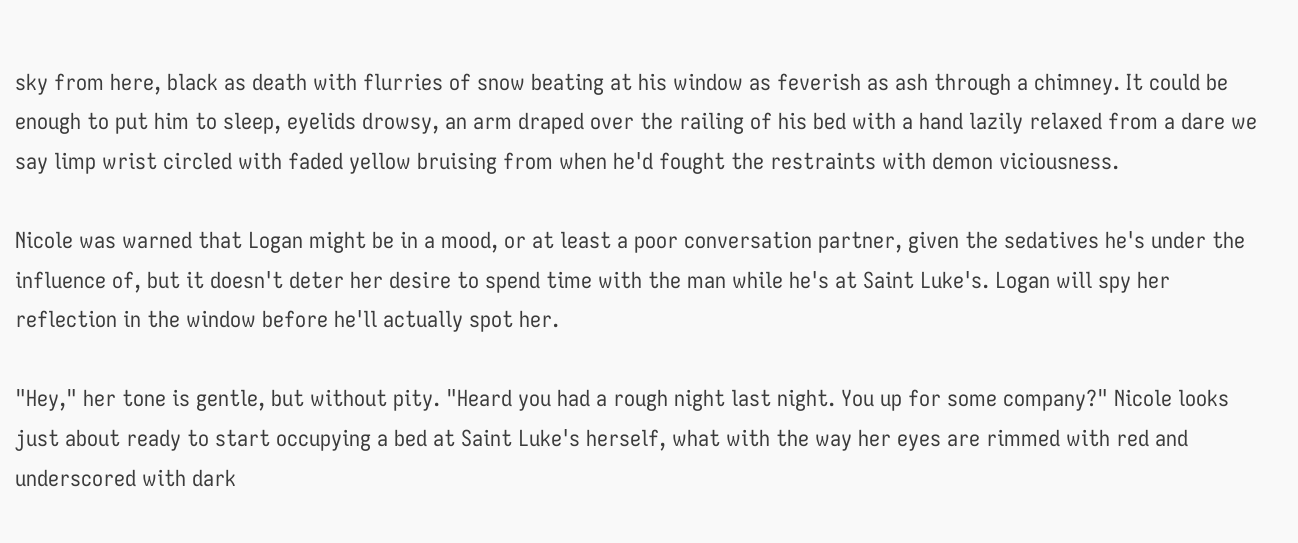sky from here, black as death with flurries of snow beating at his window as feverish as ash through a chimney. It could be enough to put him to sleep, eyelids drowsy, an arm draped over the railing of his bed with a hand lazily relaxed from a dare we say limp wrist circled with faded yellow bruising from when he'd fought the restraints with demon viciousness.

Nicole was warned that Logan might be in a mood, or at least a poor conversation partner, given the sedatives he's under the influence of, but it doesn't deter her desire to spend time with the man while he's at Saint Luke's. Logan will spy her reflection in the window before he'll actually spot her.

"Hey," her tone is gentle, but without pity. "Heard you had a rough night last night. You up for some company?" Nicole looks just about ready to start occupying a bed at Saint Luke's herself, what with the way her eyes are rimmed with red and underscored with dark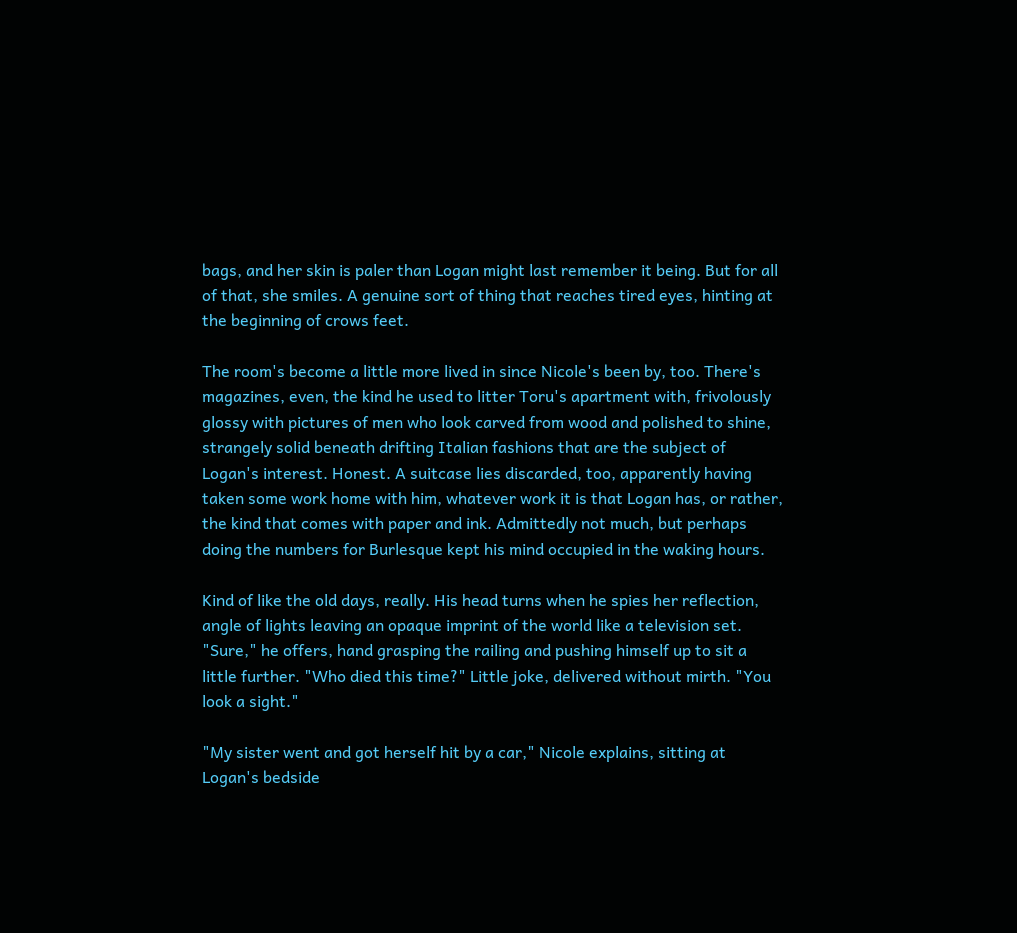bags, and her skin is paler than Logan might last remember it being. But for all of that, she smiles. A genuine sort of thing that reaches tired eyes, hinting at the beginning of crows feet.

The room's become a little more lived in since Nicole's been by, too. There's magazines, even, the kind he used to litter Toru's apartment with, frivolously glossy with pictures of men who look carved from wood and polished to shine, strangely solid beneath drifting Italian fashions that are the subject of Logan's interest. Honest. A suitcase lies discarded, too, apparently having taken some work home with him, whatever work it is that Logan has, or rather, the kind that comes with paper and ink. Admittedly not much, but perhaps doing the numbers for Burlesque kept his mind occupied in the waking hours.

Kind of like the old days, really. His head turns when he spies her reflection, angle of lights leaving an opaque imprint of the world like a television set. "Sure," he offers, hand grasping the railing and pushing himself up to sit a little further. "Who died this time?" Little joke, delivered without mirth. "You look a sight."

"My sister went and got herself hit by a car," Nicole explains, sitting at Logan's bedside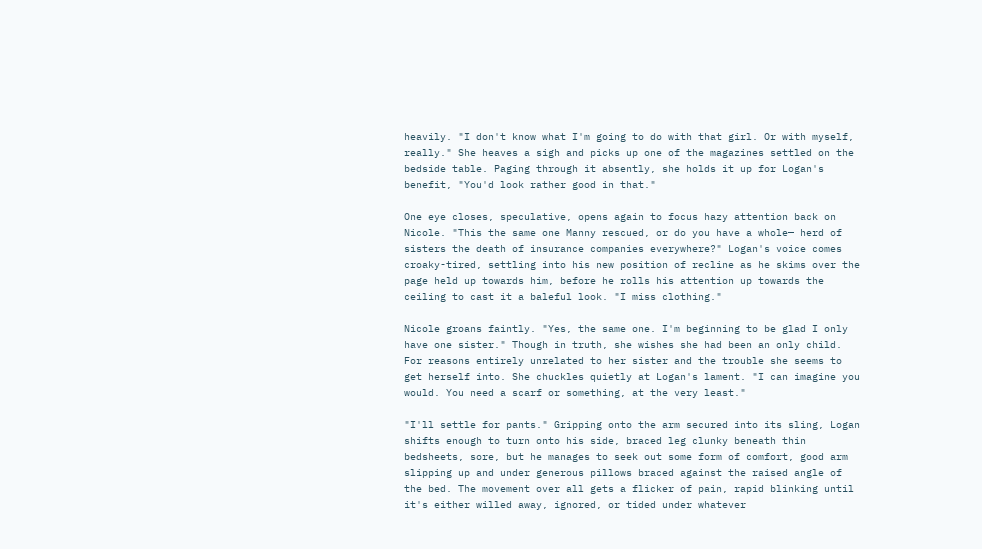heavily. "I don't know what I'm going to do with that girl. Or with myself, really." She heaves a sigh and picks up one of the magazines settled on the bedside table. Paging through it absently, she holds it up for Logan's benefit, "You'd look rather good in that."

One eye closes, speculative, opens again to focus hazy attention back on Nicole. "This the same one Manny rescued, or do you have a whole— herd of sisters the death of insurance companies everywhere?" Logan's voice comes croaky-tired, settling into his new position of recline as he skims over the page held up towards him, before he rolls his attention up towards the ceiling to cast it a baleful look. "I miss clothing."

Nicole groans faintly. "Yes, the same one. I'm beginning to be glad I only have one sister." Though in truth, she wishes she had been an only child. For reasons entirely unrelated to her sister and the trouble she seems to get herself into. She chuckles quietly at Logan's lament. "I can imagine you would. You need a scarf or something, at the very least."

"I'll settle for pants." Gripping onto the arm secured into its sling, Logan shifts enough to turn onto his side, braced leg clunky beneath thin bedsheets, sore, but he manages to seek out some form of comfort, good arm slipping up and under generous pillows braced against the raised angle of the bed. The movement over all gets a flicker of pain, rapid blinking until it's either willed away, ignored, or tided under whatever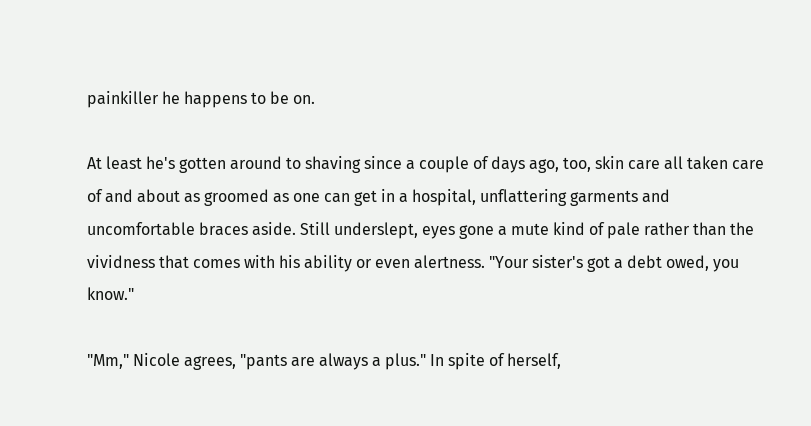painkiller he happens to be on.

At least he's gotten around to shaving since a couple of days ago, too, skin care all taken care of and about as groomed as one can get in a hospital, unflattering garments and uncomfortable braces aside. Still underslept, eyes gone a mute kind of pale rather than the vividness that comes with his ability or even alertness. "Your sister's got a debt owed, you know."

"Mm," Nicole agrees, "pants are always a plus." In spite of herself,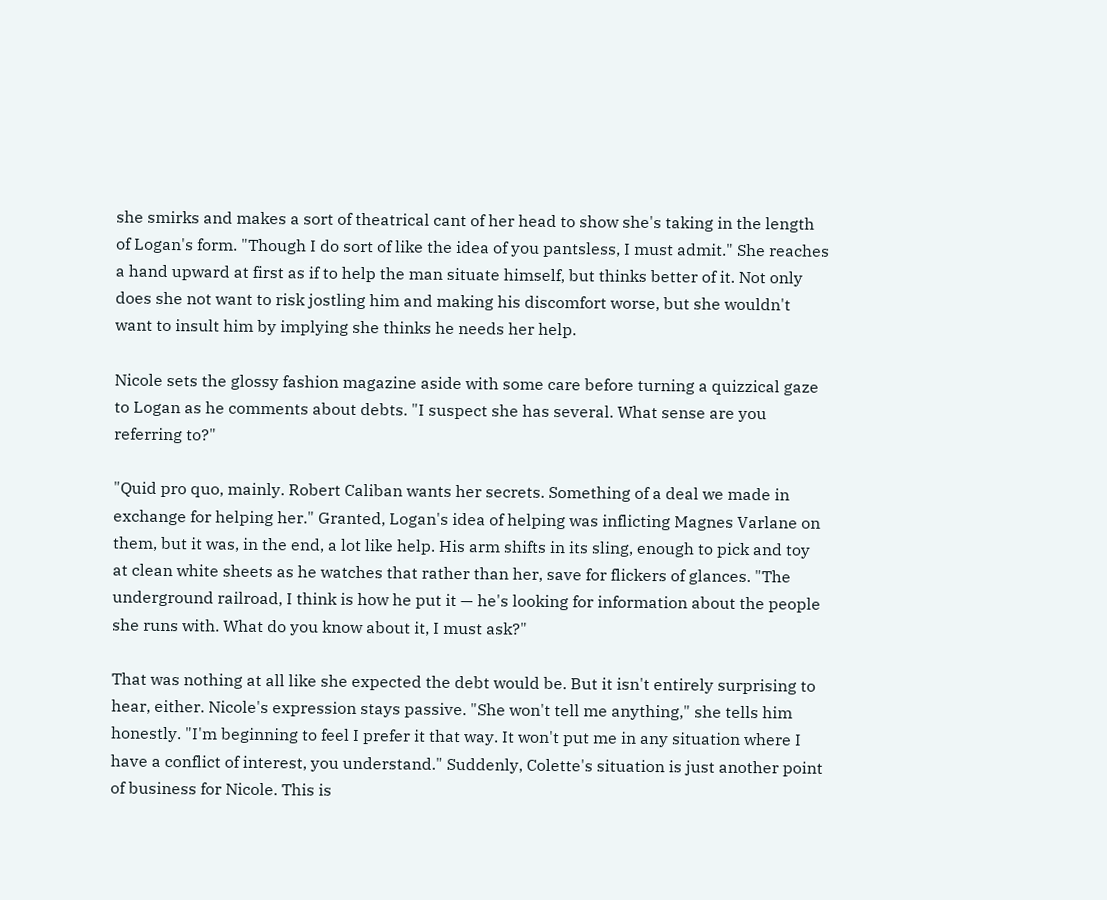she smirks and makes a sort of theatrical cant of her head to show she's taking in the length of Logan's form. "Though I do sort of like the idea of you pantsless, I must admit." She reaches a hand upward at first as if to help the man situate himself, but thinks better of it. Not only does she not want to risk jostling him and making his discomfort worse, but she wouldn't want to insult him by implying she thinks he needs her help.

Nicole sets the glossy fashion magazine aside with some care before turning a quizzical gaze to Logan as he comments about debts. "I suspect she has several. What sense are you referring to?"

"Quid pro quo, mainly. Robert Caliban wants her secrets. Something of a deal we made in exchange for helping her." Granted, Logan's idea of helping was inflicting Magnes Varlane on them, but it was, in the end, a lot like help. His arm shifts in its sling, enough to pick and toy at clean white sheets as he watches that rather than her, save for flickers of glances. "The underground railroad, I think is how he put it — he's looking for information about the people she runs with. What do you know about it, I must ask?"

That was nothing at all like she expected the debt would be. But it isn't entirely surprising to hear, either. Nicole's expression stays passive. "She won't tell me anything," she tells him honestly. "I'm beginning to feel I prefer it that way. It won't put me in any situation where I have a conflict of interest, you understand." Suddenly, Colette's situation is just another point of business for Nicole. This is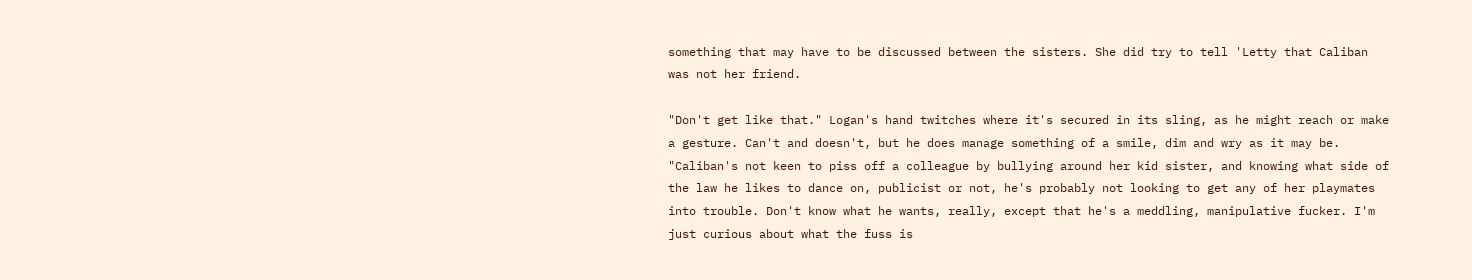something that may have to be discussed between the sisters. She did try to tell 'Letty that Caliban was not her friend.

"Don't get like that." Logan's hand twitches where it's secured in its sling, as he might reach or make a gesture. Can't and doesn't, but he does manage something of a smile, dim and wry as it may be. "Caliban's not keen to piss off a colleague by bullying around her kid sister, and knowing what side of the law he likes to dance on, publicist or not, he's probably not looking to get any of her playmates into trouble. Don't know what he wants, really, except that he's a meddling, manipulative fucker. I'm just curious about what the fuss is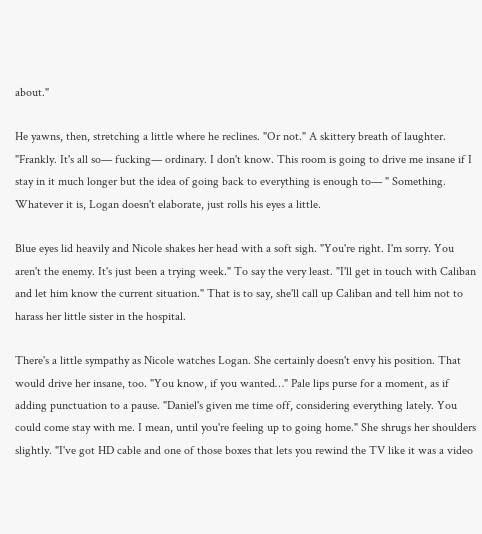about."

He yawns, then, stretching a little where he reclines. "Or not." A skittery breath of laughter. "Frankly. It's all so— fucking— ordinary. I don't know. This room is going to drive me insane if I stay in it much longer but the idea of going back to everything is enough to— " Something. Whatever it is, Logan doesn't elaborate, just rolls his eyes a little.

Blue eyes lid heavily and Nicole shakes her head with a soft sigh. "You're right. I'm sorry. You aren't the enemy. It's just been a trying week." To say the very least. "I'll get in touch with Caliban and let him know the current situation." That is to say, she'll call up Caliban and tell him not to harass her little sister in the hospital.

There's a little sympathy as Nicole watches Logan. She certainly doesn't envy his position. That would drive her insane, too. "You know, if you wanted…" Pale lips purse for a moment, as if adding punctuation to a pause. "Daniel's given me time off, considering everything lately. You could come stay with me. I mean, until you're feeling up to going home." She shrugs her shoulders slightly. "I've got HD cable and one of those boxes that lets you rewind the TV like it was a video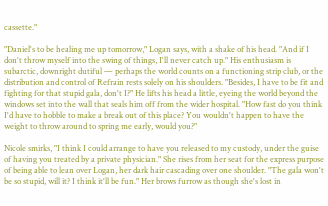cassette."

"Daniel's to be healing me up tomorrow," Logan says, with a shake of his head. "And if I don't throw myself into the swing of things, I'll never catch up." His enthusiasm is subarctic, downright dutiful — perhaps the world counts on a functioning strip club, or the distribution and control of Refrain rests solely on his shoulders. "Besides, I have to be fit and fighting for that stupid gala, don't I?" He lifts his head a little, eyeing the world beyond the windows set into the wall that seals him off from the wider hospital. "How fast do you think I'd have to hobble to make a break out of this place? You wouldn't happen to have the weight to throw around to spring me early, would you?"

Nicole smirks, "I think I could arrange to have you released to my custody, under the guise of having you treated by a private physician." She rises from her seat for the express purpose of being able to lean over Logan, her dark hair cascading over one shoulder. "The gala won't be so stupid, will it? I think it'll be fun." Her brows furrow as though she's lost in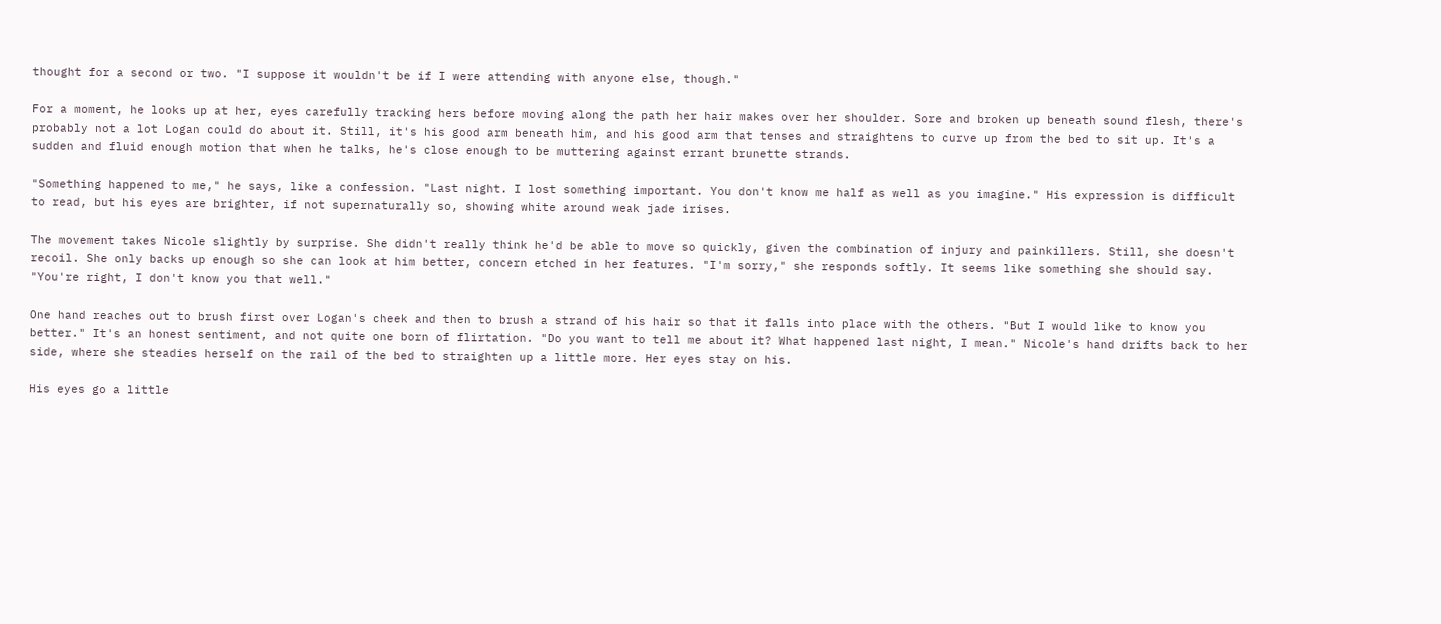thought for a second or two. "I suppose it wouldn't be if I were attending with anyone else, though."

For a moment, he looks up at her, eyes carefully tracking hers before moving along the path her hair makes over her shoulder. Sore and broken up beneath sound flesh, there's probably not a lot Logan could do about it. Still, it's his good arm beneath him, and his good arm that tenses and straightens to curve up from the bed to sit up. It's a sudden and fluid enough motion that when he talks, he's close enough to be muttering against errant brunette strands.

"Something happened to me," he says, like a confession. "Last night. I lost something important. You don't know me half as well as you imagine." His expression is difficult to read, but his eyes are brighter, if not supernaturally so, showing white around weak jade irises.

The movement takes Nicole slightly by surprise. She didn't really think he'd be able to move so quickly, given the combination of injury and painkillers. Still, she doesn't recoil. She only backs up enough so she can look at him better, concern etched in her features. "I'm sorry," she responds softly. It seems like something she should say. "You're right, I don't know you that well."

One hand reaches out to brush first over Logan's cheek and then to brush a strand of his hair so that it falls into place with the others. "But I would like to know you better." It's an honest sentiment, and not quite one born of flirtation. "Do you want to tell me about it? What happened last night, I mean." Nicole's hand drifts back to her side, where she steadies herself on the rail of the bed to straighten up a little more. Her eyes stay on his.

His eyes go a little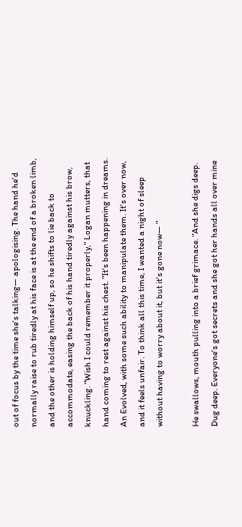out of focus by the time she's talking— apologising. The hand he'd normally raise to rub tiredly at his face is at the end of a broken limb, and the other is holding himself up, so he shifts to lie back to accommodate, easing the back of his hand tiredly against his brow, knuckling. "Wish I could remember it properly," Logan mutters, that hand coming to rest against his chest. "It's been happening in dreams. An Evolved, with some such ability to manipulate them. It's over now, and it feels unfair. To think all this time, I wanted a night of sleep without having to worry about it, but it's gone now— "

He swallows, mouth pulling into a brief grimace. "And she digs deep. Dug deep. Everyone's got secrets and she got her hands all over mine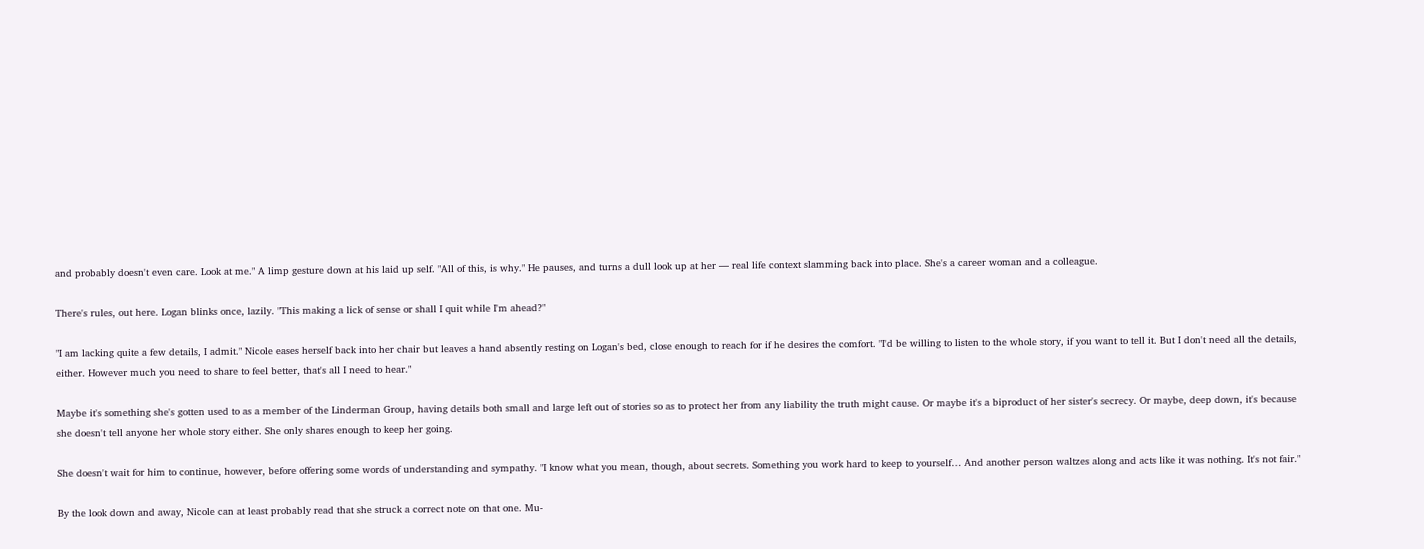and probably doesn't even care. Look at me." A limp gesture down at his laid up self. "All of this, is why." He pauses, and turns a dull look up at her — real life context slamming back into place. She's a career woman and a colleague.

There's rules, out here. Logan blinks once, lazily. "This making a lick of sense or shall I quit while I'm ahead?"

"I am lacking quite a few details, I admit." Nicole eases herself back into her chair but leaves a hand absently resting on Logan's bed, close enough to reach for if he desires the comfort. "I'd be willing to listen to the whole story, if you want to tell it. But I don't need all the details, either. However much you need to share to feel better, that's all I need to hear."

Maybe it's something she's gotten used to as a member of the Linderman Group, having details both small and large left out of stories so as to protect her from any liability the truth might cause. Or maybe it's a biproduct of her sister's secrecy. Or maybe, deep down, it's because she doesn't tell anyone her whole story either. She only shares enough to keep her going.

She doesn't wait for him to continue, however, before offering some words of understanding and sympathy. "I know what you mean, though, about secrets. Something you work hard to keep to yourself… And another person waltzes along and acts like it was nothing. It's not fair."

By the look down and away, Nicole can at least probably read that she struck a correct note on that one. Mu-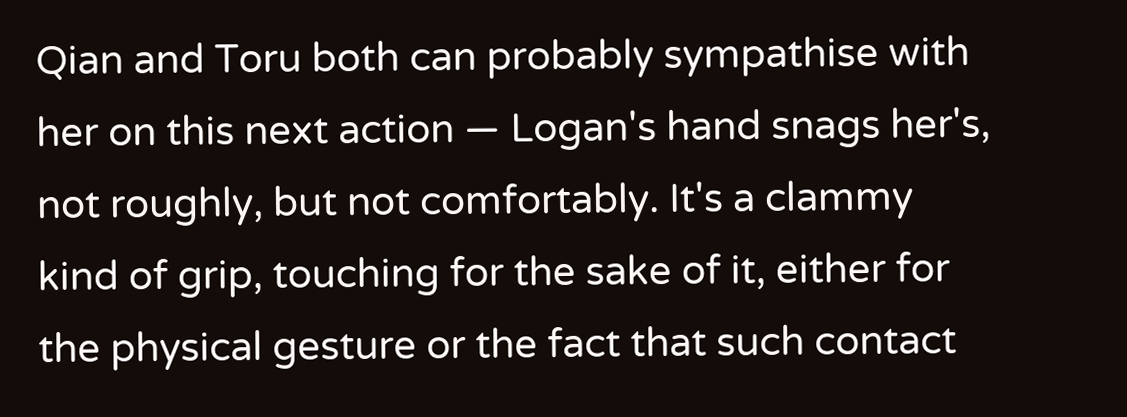Qian and Toru both can probably sympathise with her on this next action — Logan's hand snags her's, not roughly, but not comfortably. It's a clammy kind of grip, touching for the sake of it, either for the physical gesture or the fact that such contact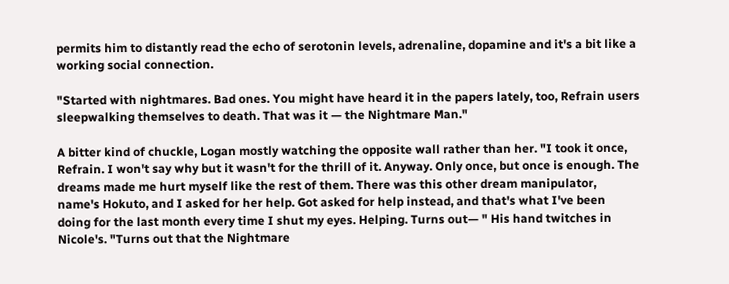permits him to distantly read the echo of serotonin levels, adrenaline, dopamine and it's a bit like a working social connection.

"Started with nightmares. Bad ones. You might have heard it in the papers lately, too, Refrain users sleepwalking themselves to death. That was it — the Nightmare Man."

A bitter kind of chuckle, Logan mostly watching the opposite wall rather than her. "I took it once, Refrain. I won't say why but it wasn't for the thrill of it. Anyway. Only once, but once is enough. The dreams made me hurt myself like the rest of them. There was this other dream manipulator, name's Hokuto, and I asked for her help. Got asked for help instead, and that's what I've been doing for the last month every time I shut my eyes. Helping. Turns out— " His hand twitches in Nicole's. "Turns out that the Nightmare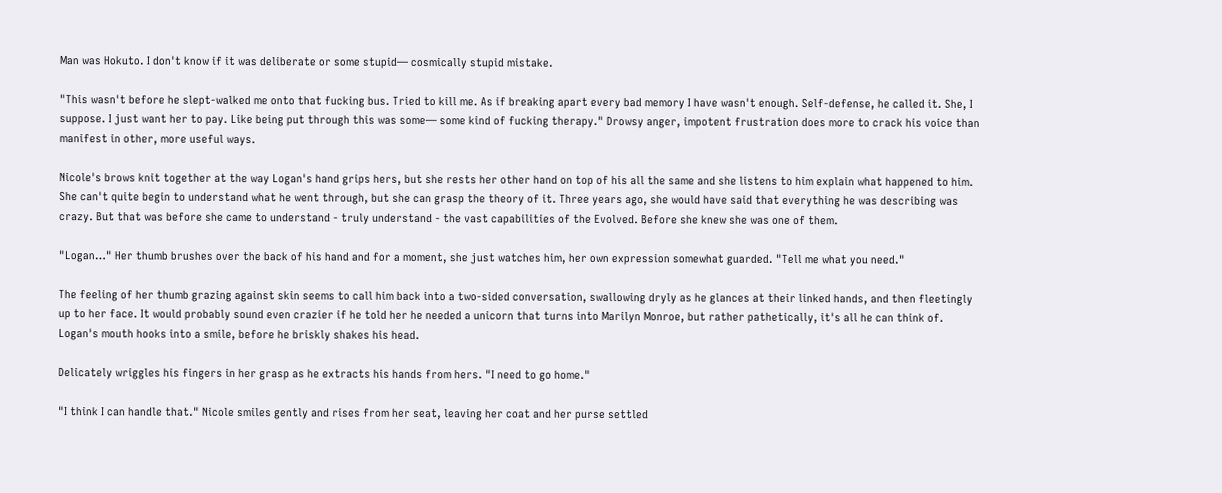Man was Hokuto. I don't know if it was deliberate or some stupid— cosmically stupid mistake.

"This wasn't before he slept-walked me onto that fucking bus. Tried to kill me. As if breaking apart every bad memory I have wasn't enough. Self-defense, he called it. She, I suppose. I just want her to pay. Like being put through this was some— some kind of fucking therapy." Drowsy anger, impotent frustration does more to crack his voice than manifest in other, more useful ways.

Nicole's brows knit together at the way Logan's hand grips hers, but she rests her other hand on top of his all the same and she listens to him explain what happened to him. She can't quite begin to understand what he went through, but she can grasp the theory of it. Three years ago, she would have said that everything he was describing was crazy. But that was before she came to understand - truly understand - the vast capabilities of the Evolved. Before she knew she was one of them.

"Logan…" Her thumb brushes over the back of his hand and for a moment, she just watches him, her own expression somewhat guarded. "Tell me what you need."

The feeling of her thumb grazing against skin seems to call him back into a two-sided conversation, swallowing dryly as he glances at their linked hands, and then fleetingly up to her face. It would probably sound even crazier if he told her he needed a unicorn that turns into Marilyn Monroe, but rather pathetically, it's all he can think of. Logan's mouth hooks into a smile, before he briskly shakes his head.

Delicately wriggles his fingers in her grasp as he extracts his hands from hers. "I need to go home."

"I think I can handle that." Nicole smiles gently and rises from her seat, leaving her coat and her purse settled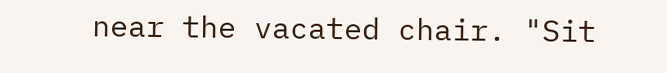near the vacated chair. "Sit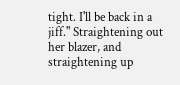tight. I'll be back in a jiff." Straightening out her blazer, and straightening up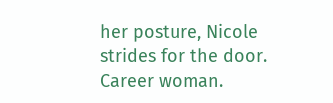her posture, Nicole strides for the door. Career woman.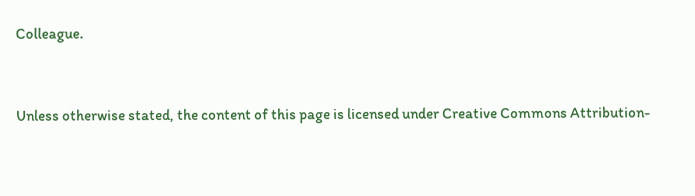Colleague.


Unless otherwise stated, the content of this page is licensed under Creative Commons Attribution-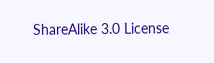ShareAlike 3.0 License